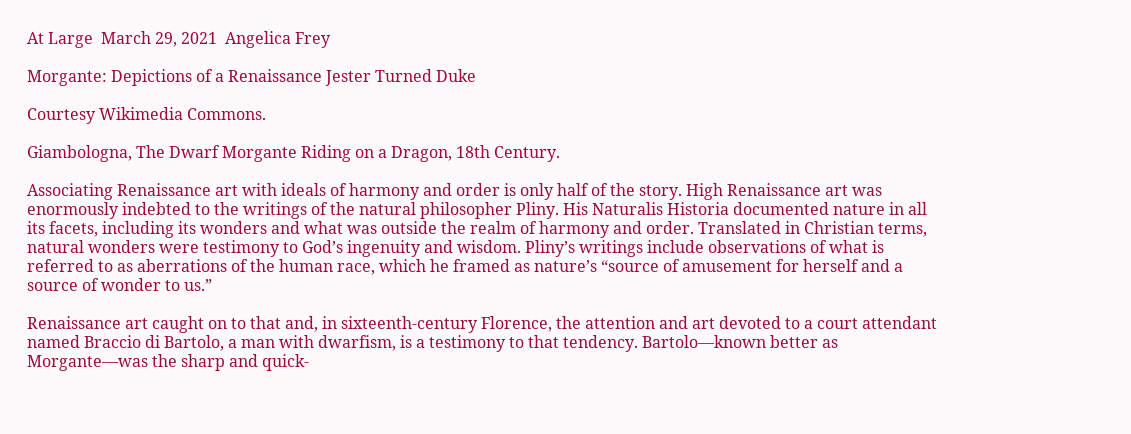At Large  March 29, 2021  Angelica Frey

Morgante: Depictions of a Renaissance Jester Turned Duke

Courtesy Wikimedia Commons.

Giambologna, The Dwarf Morgante Riding on a Dragon, 18th Century.

Associating Renaissance art with ideals of harmony and order is only half of the story. High Renaissance art was enormously indebted to the writings of the natural philosopher Pliny. His Naturalis Historia documented nature in all its facets, including its wonders and what was outside the realm of harmony and order. Translated in Christian terms, natural wonders were testimony to God’s ingenuity and wisdom. Pliny’s writings include observations of what is referred to as aberrations of the human race, which he framed as nature’s “source of amusement for herself and a source of wonder to us.”

Renaissance art caught on to that and, in sixteenth-century Florence, the attention and art devoted to a court attendant named Braccio di Bartolo, a man with dwarfism, is a testimony to that tendency. Bartolo—known better as Morgante—was the sharp and quick-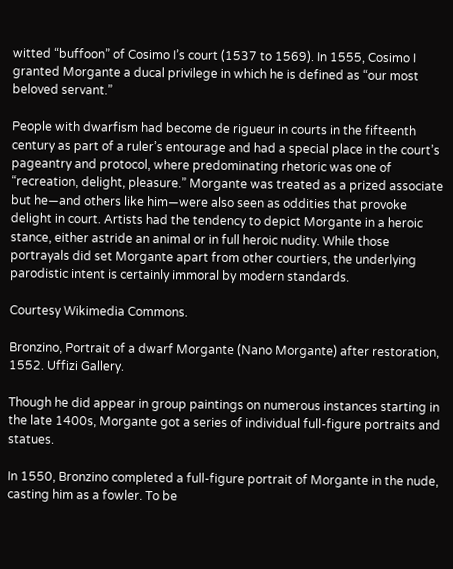witted “buffoon” of Cosimo I’s court (1537 to 1569). In 1555, Cosimo I granted Morgante a ducal privilege in which he is defined as “our most beloved servant.”

People with dwarfism had become de rigueur in courts in the fifteenth century as part of a ruler’s entourage and had a special place in the court’s pageantry and protocol, where predominating rhetoric was one of “recreation, delight, pleasure.” Morgante was treated as a prized associate but he—and others like him—were also seen as oddities that provoke delight in court. Artists had the tendency to depict Morgante in a heroic stance, either astride an animal or in full heroic nudity. While those portrayals did set Morgante apart from other courtiers, the underlying parodistic intent is certainly immoral by modern standards.

Courtesy Wikimedia Commons.

Bronzino, Portrait of a dwarf Morgantе (Nano Morgante) after restoration, 1552. Uffizi Gallery.

Though he did appear in group paintings on numerous instances starting in the late 1400s, Morgante got a series of individual full-figure portraits and statues.

In 1550, Bronzino completed a full-figure portrait of Morgante in the nude, casting him as a fowler. To be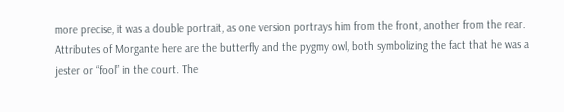more precise, it was a double portrait, as one version portrays him from the front, another from the rear. Attributes of Morgante here are the butterfly and the pygmy owl, both symbolizing the fact that he was a jester or “fool” in the court. The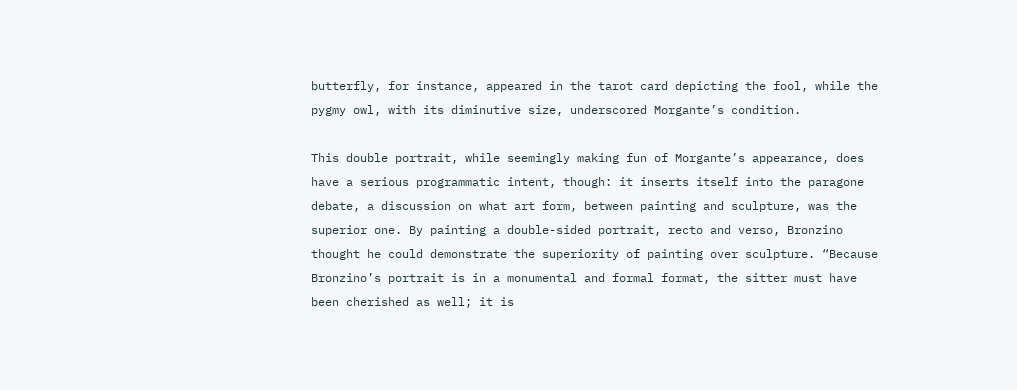butterfly, for instance, appeared in the tarot card depicting the fool, while the pygmy owl, with its diminutive size, underscored Morgante’s condition.

This double portrait, while seemingly making fun of Morgante’s appearance, does have a serious programmatic intent, though: it inserts itself into the paragone debate, a discussion on what art form, between painting and sculpture, was the superior one. By painting a double-sided portrait, recto and verso, Bronzino thought he could demonstrate the superiority of painting over sculpture. “Because Bronzino’s portrait is in a monumental and formal format, the sitter must have been cherished as well; it is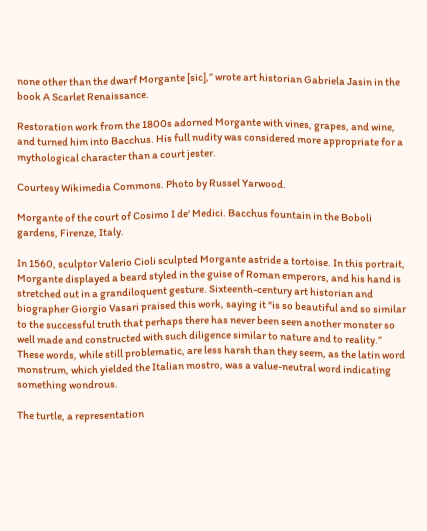none other than the dwarf Morgante [sic],” wrote art historian Gabriela Jasin in the book A Scarlet Renaissance.

Restoration work from the 1800s adorned Morgante with vines, grapes, and wine, and turned him into Bacchus. His full nudity was considered more appropriate for a mythological character than a court jester.

Courtesy Wikimedia Commons. Photo by Russel Yarwood.

Morgante of the court of Cosimo I de' Medici. Bacchus fountain in the Boboli gardens, Firenze, Italy.

In 1560, sculptor Valerio Cioli sculpted Morgante astride a tortoise. In this portrait, Morgante displayed a beard styled in the guise of Roman emperors, and his hand is stretched out in a grandiloquent gesture. Sixteenth-century art historian and biographer Giorgio Vasari praised this work, saying it “is so beautiful and so similar to the successful truth that perhaps there has never been seen another monster so well made and constructed with such diligence similar to nature and to reality.” These words, while still problematic, are less harsh than they seem, as the latin word monstrum, which yielded the Italian mostro, was a value-neutral word indicating something wondrous.

The turtle, a representation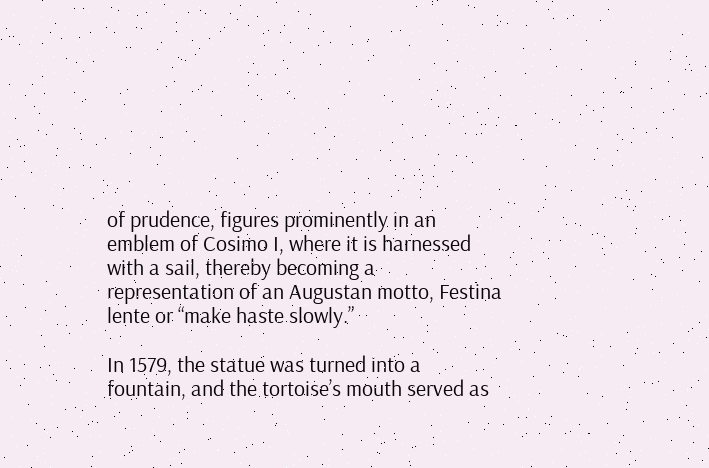of prudence, figures prominently in an emblem of Cosimo I, where it is harnessed with a sail, thereby becoming a representation of an Augustan motto, Festina lente or “make haste slowly.”

In 1579, the statue was turned into a fountain, and the tortoise’s mouth served as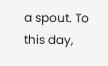a spout. To this day,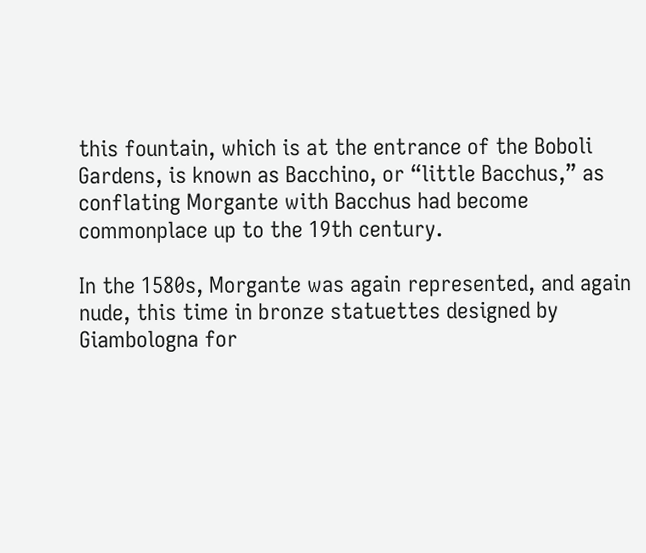this fountain, which is at the entrance of the Boboli Gardens, is known as Bacchino, or “little Bacchus,” as conflating Morgante with Bacchus had become commonplace up to the 19th century.

In the 1580s, Morgante was again represented, and again nude, this time in bronze statuettes designed by Giambologna for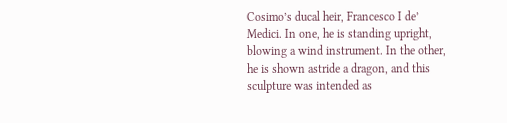Cosimo’s ducal heir, Francesco I de’ Medici. In one, he is standing upright, blowing a wind instrument. In the other, he is shown astride a dragon, and this sculpture was intended as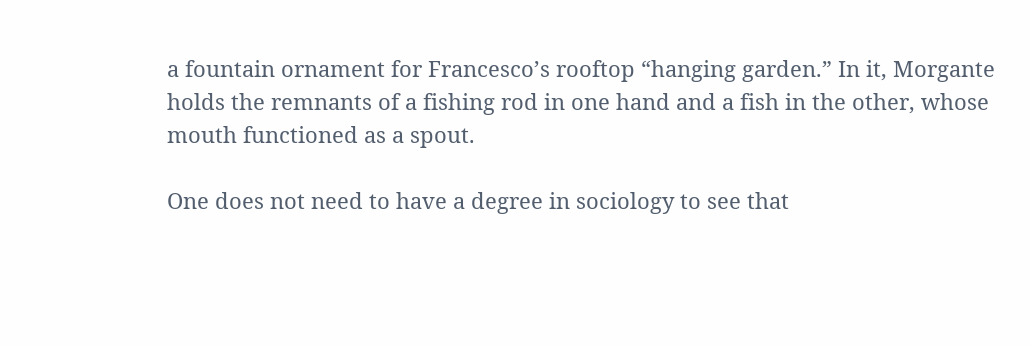a fountain ornament for Francesco’s rooftop “hanging garden.” In it, Morgante holds the remnants of a fishing rod in one hand and a fish in the other, whose mouth functioned as a spout.

One does not need to have a degree in sociology to see that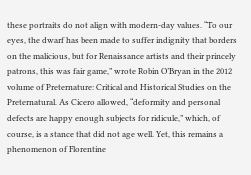these portraits do not align with modern-day values. “To our eyes, the dwarf has been made to suffer indignity that borders on the malicious, but for Renaissance artists and their princely patrons, this was fair game,” wrote Robin O’Bryan in the 2012 volume of Preternature: Critical and Historical Studies on the Preternatural. As Cicero allowed, “deformity and personal defects are happy enough subjects for ridicule,” which, of course, is a stance that did not age well. Yet, this remains a phenomenon of Florentine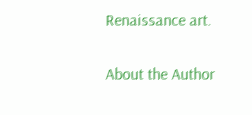Renaissance art.

About the Author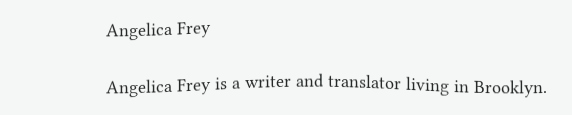Angelica Frey

Angelica Frey is a writer and translator living in Brooklyn.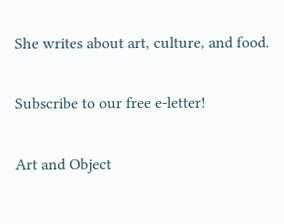She writes about art, culture, and food.

Subscribe to our free e-letter!

Art and Object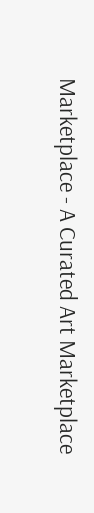Marketplace - A Curated Art Marketplace